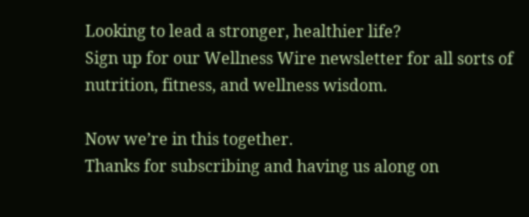Looking to lead a stronger, healthier life?
Sign up for our Wellness Wire newsletter for all sorts of nutrition, fitness, and wellness wisdom.

Now we’re in this together.
Thanks for subscribing and having us along on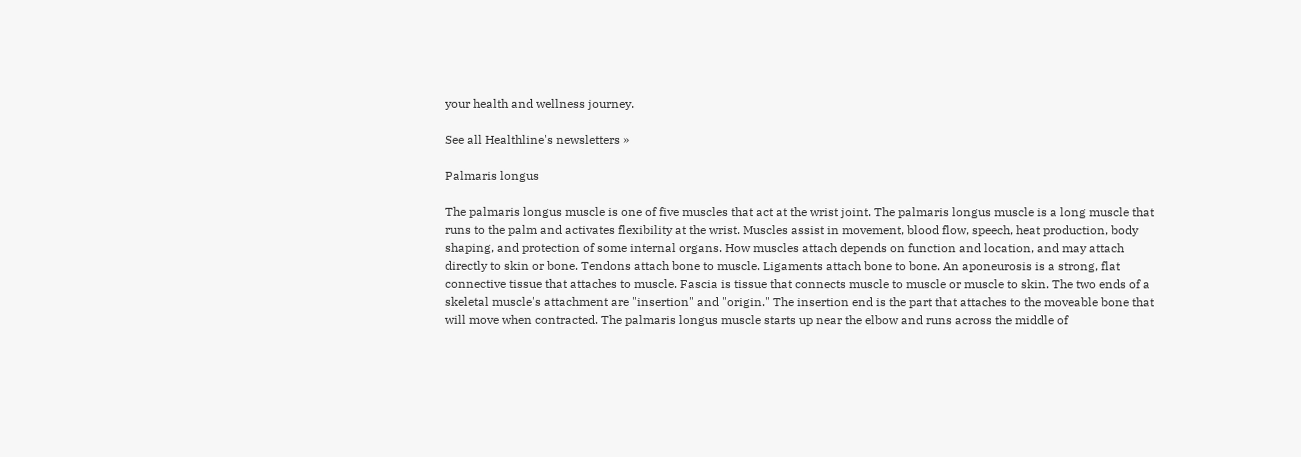your health and wellness journey.

See all Healthline's newsletters »

Palmaris longus

The palmaris longus muscle is one of five muscles that act at the wrist joint. The palmaris longus muscle is a long muscle that runs to the palm and activates flexibility at the wrist. Muscles assist in movement, blood flow, speech, heat production, body shaping, and protection of some internal organs. How muscles attach depends on function and location, and may attach directly to skin or bone. Tendons attach bone to muscle. Ligaments attach bone to bone. An aponeurosis is a strong, flat connective tissue that attaches to muscle. Fascia is tissue that connects muscle to muscle or muscle to skin. The two ends of a skeletal muscle's attachment are "insertion" and "origin." The insertion end is the part that attaches to the moveable bone that will move when contracted. The palmaris longus muscle starts up near the elbow and runs across the middle of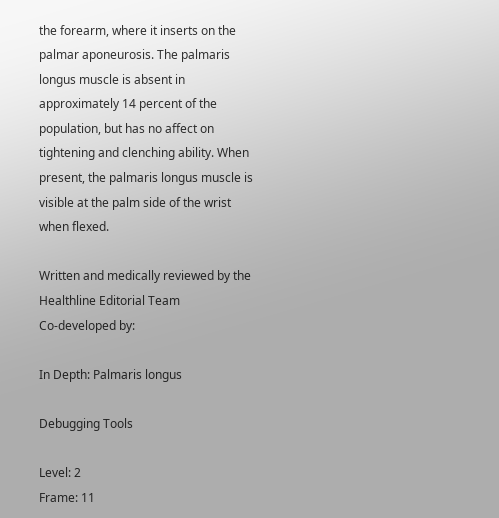the forearm, where it inserts on the palmar aponeurosis. The palmaris longus muscle is absent in approximately 14 percent of the population, but has no affect on tightening and clenching ability. When present, the palmaris longus muscle is visible at the palm side of the wrist when flexed.

Written and medically reviewed by the Healthline Editorial Team
Co-developed by:

In Depth: Palmaris longus

Debugging Tools

Level: 2
Frame: 11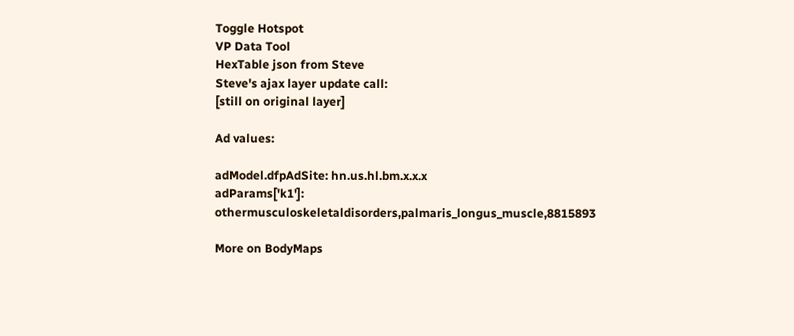Toggle Hotspot
VP Data Tool
HexTable json from Steve
Steve's ajax layer update call:
[still on original layer]

Ad values:

adModel.dfpAdSite: hn.us.hl.bm.x.x.x
adParams['k1']: othermusculoskeletaldisorders,palmaris_longus_muscle,8815893

More on BodyMaps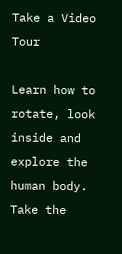Take a Video Tour

Learn how to rotate, look inside and explore the human body. Take the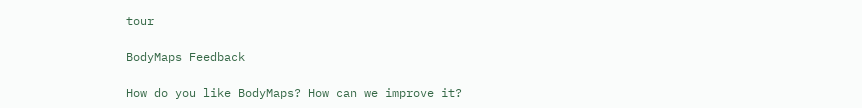tour

BodyMaps Feedback

How do you like BodyMaps? How can we improve it?